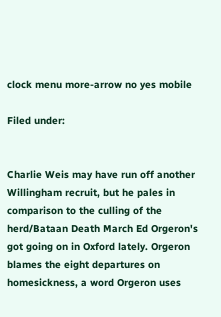clock menu more-arrow no yes mobile

Filed under:


Charlie Weis may have run off another Willingham recruit, but he pales in comparison to the culling of the herd/Bataan Death March Ed Orgeron's got going on in Oxford lately. Orgeron blames the eight departures on homesickness, a word Orgeron uses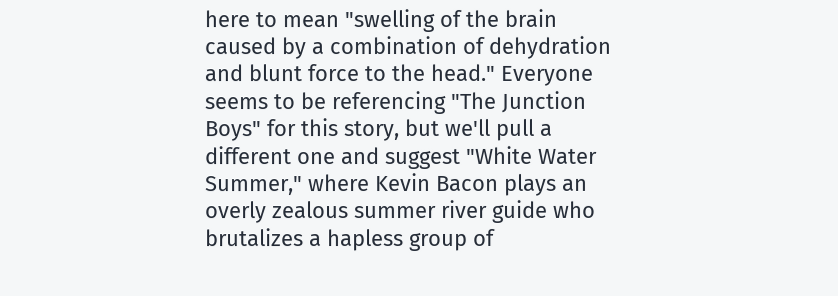here to mean "swelling of the brain caused by a combination of dehydration and blunt force to the head." Everyone seems to be referencing "The Junction Boys" for this story, but we'll pull a different one and suggest "White Water Summer," where Kevin Bacon plays an overly zealous summer river guide who brutalizes a hapless group of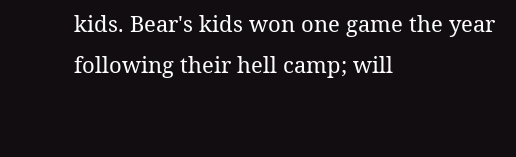kids. Bear's kids won one game the year following their hell camp; will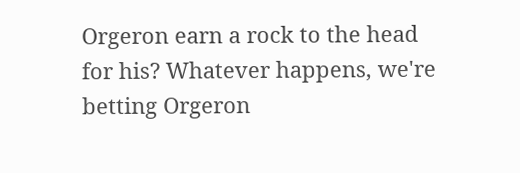Orgeron earn a rock to the head for his? Whatever happens, we're betting Orgeron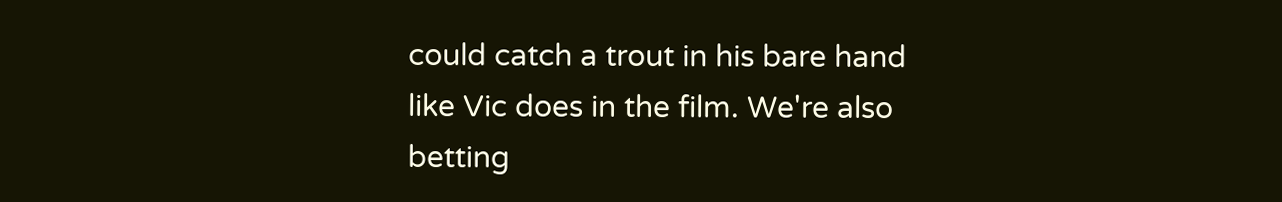could catch a trout in his bare hand like Vic does in the film. We're also betting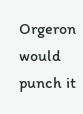Orgeron would punch it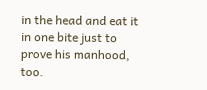in the head and eat it in one bite just to prove his manhood, too.